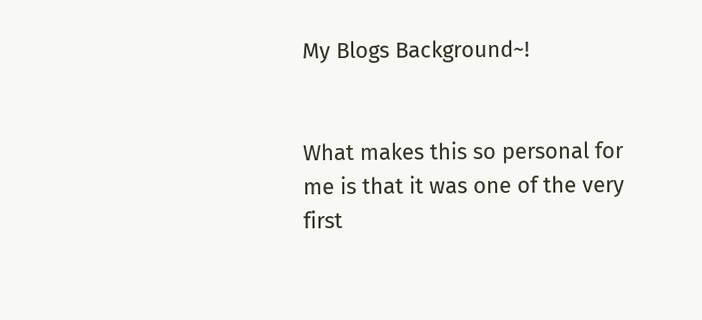My Blogs Background~!


What makes this so personal for me is that it was one of the very first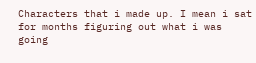Characters that i made up. I mean i sat for months figuring out what i was going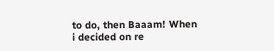to do, then Baaam! When i decided on re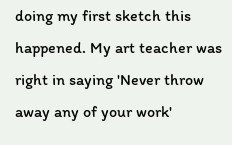doing my first sketch this happened. My art teacher was right in saying 'Never throw away any of your work'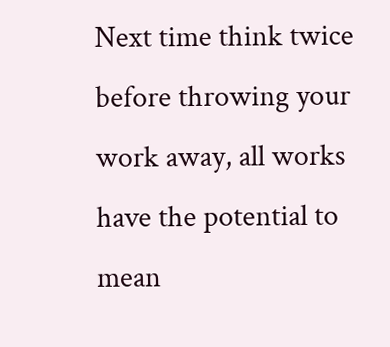Next time think twice before throwing your work away, all works have the potential to mean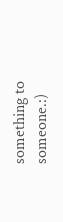something to someone.:)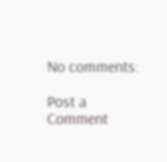No comments:

Post a Comment